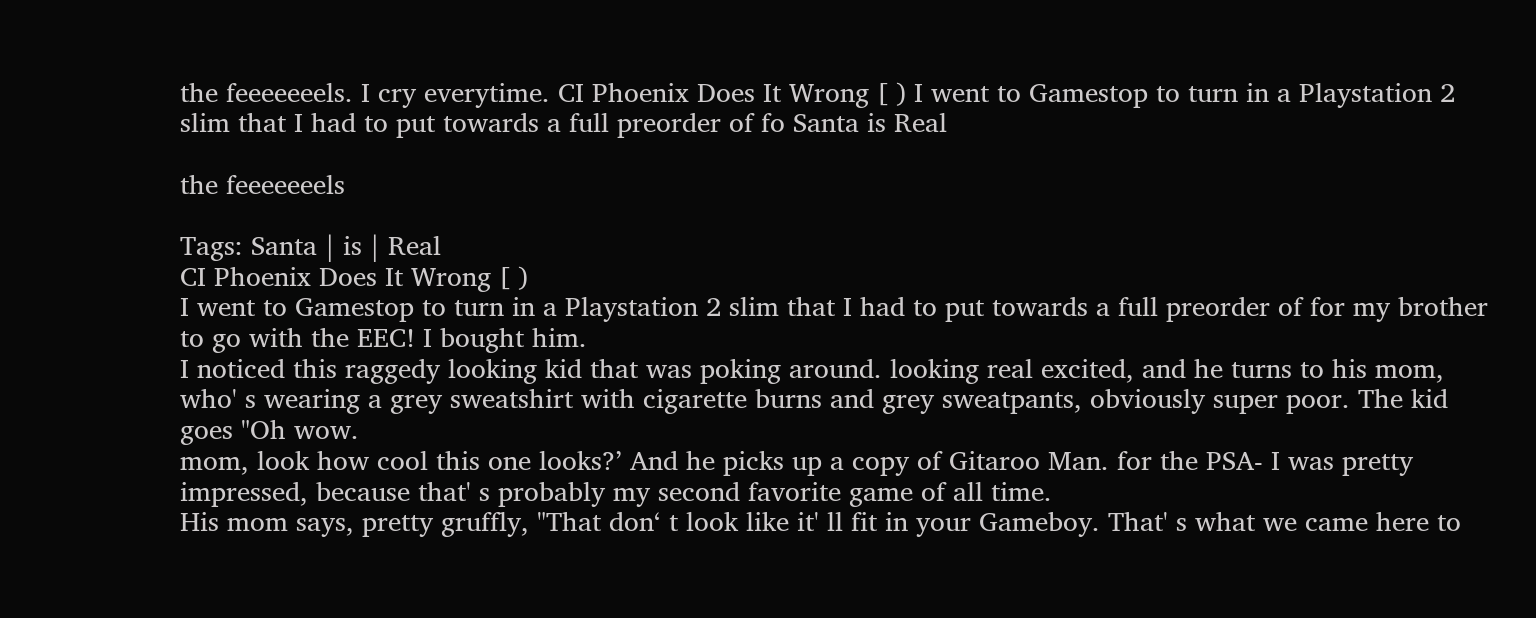the feeeeeeels. I cry everytime. CI Phoenix Does It Wrong [ ) I went to Gamestop to turn in a Playstation 2 slim that I had to put towards a full preorder of fo Santa is Real

the feeeeeeels

Tags: Santa | is | Real
CI Phoenix Does It Wrong [ )
I went to Gamestop to turn in a Playstation 2 slim that I had to put towards a full preorder of for my brother to go with the EEC! I bought him.
I noticed this raggedy looking kid that was poking around. looking real excited, and he turns to his mom, who' s wearing a grey sweatshirt with cigarette burns and grey sweatpants, obviously super poor. The kid goes "Oh wow.
mom, look how cool this one looks?’ And he picks up a copy of Gitaroo Man. for the PSA- I was pretty impressed, because that' s probably my second favorite game of all time.
His mom says, pretty gruffly, "That don‘ t look like it' ll fit in your Gameboy. That' s what we came here to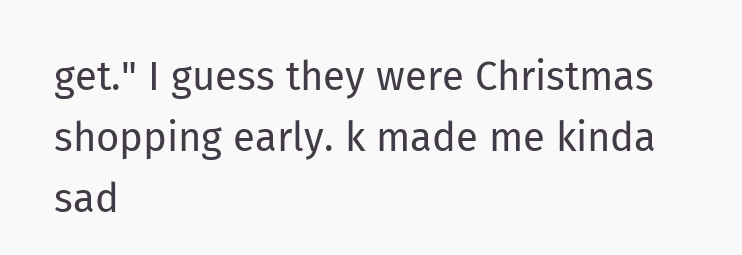get." I guess they were Christmas shopping early. k made me kinda sad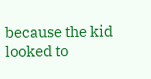because the kid looked to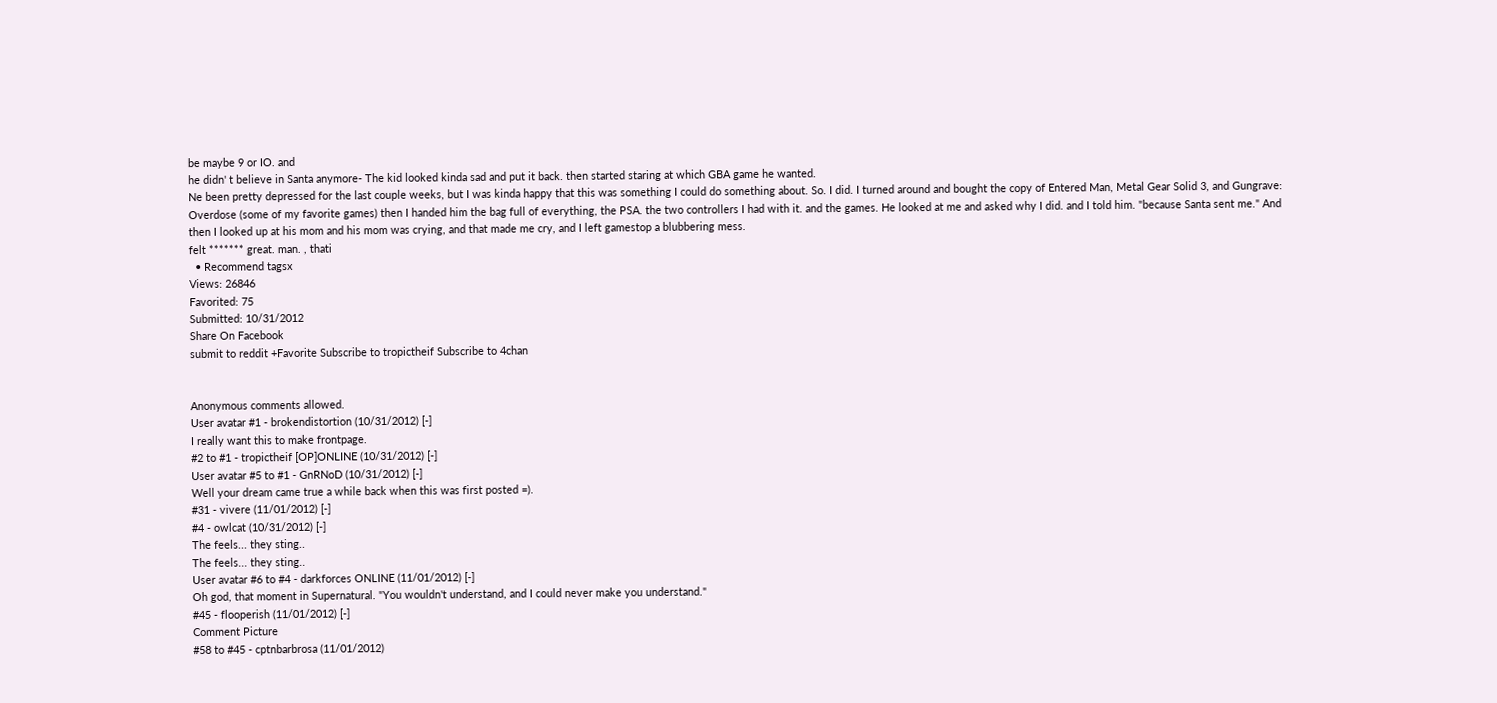be maybe 9 or IO. and
he didn' t believe in Santa anymore- The kid looked kinda sad and put it back. then started staring at which GBA game he wanted.
Ne been pretty depressed for the last couple weeks, but I was kinda happy that this was something I could do something about. So. I did. I turned around and bought the copy of Entered Man, Metal Gear Solid 3, and Gungrave:
Overdose (some of my favorite games) then I handed him the bag full of everything, the PSA. the two controllers I had with it. and the games. He looked at me and asked why I did. and I told him. "because Santa sent me." And
then I looked up at his mom and his mom was crying, and that made me cry, and I left gamestop a blubbering mess.
felt ******* great. man. , thati
  • Recommend tagsx
Views: 26846
Favorited: 75
Submitted: 10/31/2012
Share On Facebook
submit to reddit +Favorite Subscribe to tropictheif Subscribe to 4chan


Anonymous comments allowed.
User avatar #1 - brokendistortion (10/31/2012) [-]
I really want this to make frontpage.
#2 to #1 - tropictheif [OP]ONLINE (10/31/2012) [-]
User avatar #5 to #1 - GnRNoD (10/31/2012) [-]
Well your dream came true a while back when this was first posted =).
#31 - vivere (11/01/2012) [-]
#4 - owlcat (10/31/2012) [-]
The feels... they sting..
The feels... they sting..
User avatar #6 to #4 - darkforces ONLINE (11/01/2012) [-]
Oh god, that moment in Supernatural. "You wouldn't understand, and I could never make you understand."
#45 - flooperish (11/01/2012) [-]
Comment Picture
#58 to #45 - cptnbarbrosa (11/01/2012)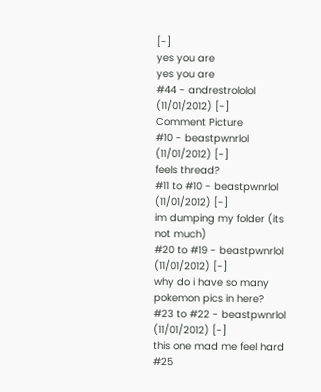[-]
yes you are
yes you are
#44 - andrestrololol (11/01/2012) [-]
Comment Picture
#10 - beastpwnrlol (11/01/2012) [-]
feels thread?
#11 to #10 - beastpwnrlol (11/01/2012) [-]
im dumping my folder (its not much)
#20 to #19 - beastpwnrlol (11/01/2012) [-]
why do i have so many pokemon pics in here?
#23 to #22 - beastpwnrlol (11/01/2012) [-]
this one mad me feel hard
#25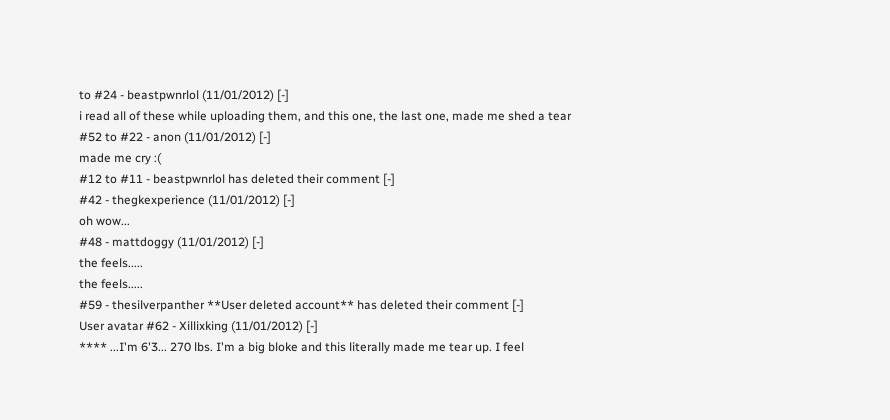to #24 - beastpwnrlol (11/01/2012) [-]
i read all of these while uploading them, and this one, the last one, made me shed a tear
#52 to #22 - anon (11/01/2012) [-]
made me cry :(
#12 to #11 - beastpwnrlol has deleted their comment [-]
#42 - thegkexperience (11/01/2012) [-]
oh wow...
#48 - mattdoggy (11/01/2012) [-]
the feels.....
the feels.....
#59 - thesilverpanther **User deleted account** has deleted their comment [-]
User avatar #62 - Xillixking (11/01/2012) [-]
**** ...I'm 6'3... 270 lbs. I'm a big bloke and this literally made me tear up. I feel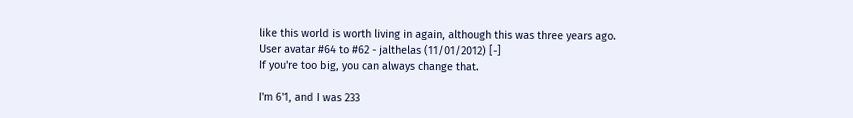like this world is worth living in again, although this was three years ago.
User avatar #64 to #62 - jalthelas (11/01/2012) [-]
If you're too big, you can always change that.

I'm 6'1, and I was 233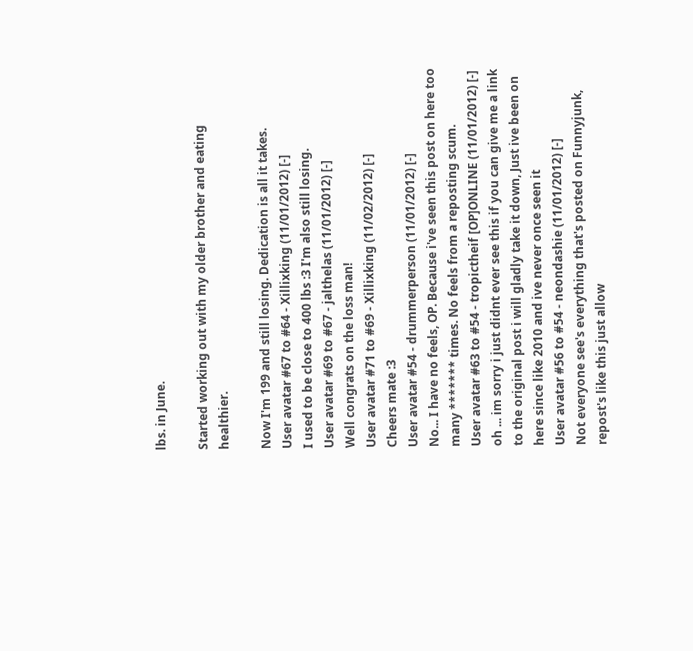lbs. in June.

Started working out with my older brother and eating healthier.

Now I'm 199 and still losing. Dedication is all it takes.
User avatar #67 to #64 - Xillixking (11/01/2012) [-]
I used to be close to 400 lbs :3 I'm also still losing.
User avatar #69 to #67 - jalthelas (11/01/2012) [-]
Well congrats on the loss man!
User avatar #71 to #69 - Xillixking (11/02/2012) [-]
Cheers mate :3
User avatar #54 - drummerperson (11/01/2012) [-]
No... I have no feels, OP. Because i've seen this post on here too many ******* times. No feels from a reposting scum.
User avatar #63 to #54 - tropictheif [OP]ONLINE (11/01/2012) [-]
oh ... im sorry i just didnt ever see this if you can give me a link to the original post i will gladly take it down, Just ive been on here since like 2010 and ive never once seen it
User avatar #56 to #54 - neondashie (11/01/2012) [-]
Not everyone see's everything that's posted on Funnyjunk, repost's like this just allow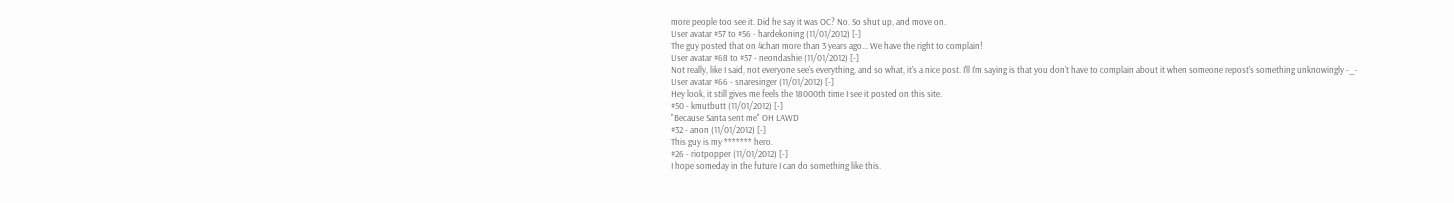more people too see it. Did he say it was OC? No. So shut up, and move on.
User avatar #57 to #56 - hardekoning (11/01/2012) [-]
The guy posted that on 4chan more than 3 years ago... We have the right to complain!
User avatar #68 to #57 - neondashie (11/01/2012) [-]
Not really, like I said, not everyone see's everything, and so what, it's a nice post. I'll I'm saying is that you don't have to complain about it when someone repost's something unknowingly -_-
User avatar #66 - snaresinger (11/01/2012) [-]
Hey look, it still gives me feels the 18000th time I see it posted on this site.
#50 - kmutbutt (11/01/2012) [-]
"Because Santa sent me" OH LAWD
#32 - anon (11/01/2012) [-]
This guy is my ******* hero.
#26 - riotpopper (11/01/2012) [-]
I hope someday in the future I can do something like this.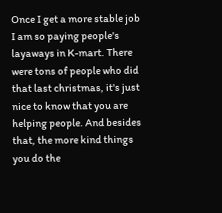Once I get a more stable job I am so paying people's layaways in K-mart. There were tons of people who did that last christmas, it's just nice to know that you are helping people. And besides that, the more kind things you do the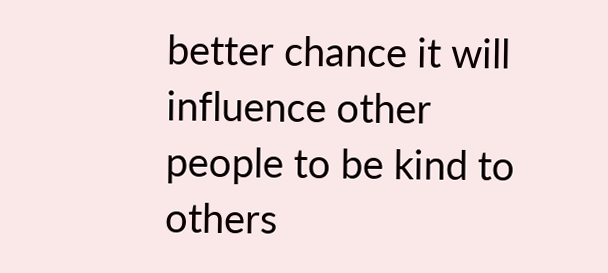better chance it will influence other people to be kind to others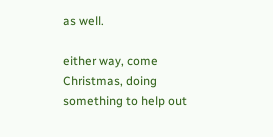as well.

either way, come Christmas, doing something to help out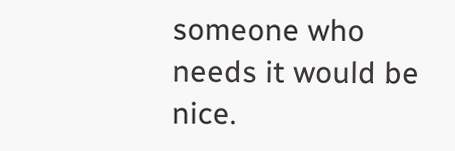someone who needs it would be nice.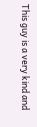This guy is a very kind and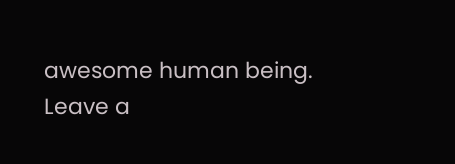awesome human being.
Leave a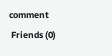comment
 Friends (0)